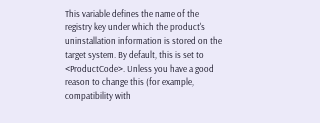This variable defines the name of the registry key under which the product's uninstallation information is stored on the target system. By default, this is set to <ProductCode>. Unless you have a good reason to change this (for example, compatibility with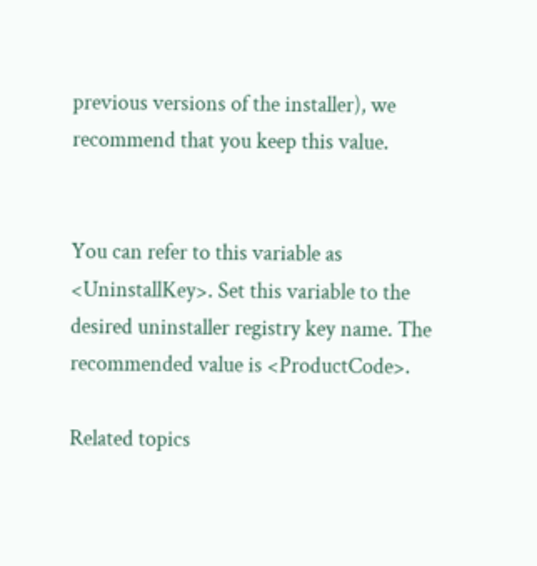previous versions of the installer), we recommend that you keep this value.


You can refer to this variable as <UninstallKey>. Set this variable to the desired uninstaller registry key name. The recommended value is <ProductCode>.

Related topics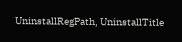UninstallRegPath, UninstallTitle